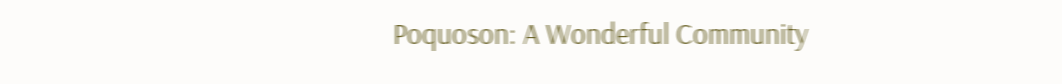Poquoson: A Wonderful Community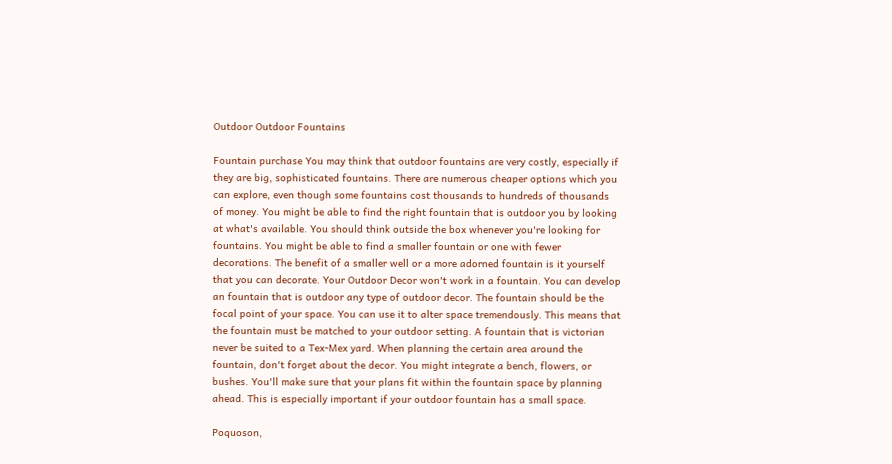Outdoor Outdoor Fountains

Fountain purchase You may think that outdoor fountains are very costly, especially if they are big, sophisticated fountains. There are numerous cheaper options which you can explore, even though some fountains cost thousands to hundreds of thousands of money. You might be able to find the right fountain that is outdoor you by looking at what's available. You should think outside the box whenever you're looking for fountains. You might be able to find a smaller fountain or one with fewer decorations. The benefit of a smaller well or a more adorned fountain is it yourself that you can decorate. Your Outdoor Decor won't work in a fountain. You can develop an fountain that is outdoor any type of outdoor decor. The fountain should be the focal point of your space. You can use it to alter space tremendously. This means that the fountain must be matched to your outdoor setting. A fountain that is victorian never be suited to a Tex-Mex yard. When planning the certain area around the fountain, don't forget about the decor. You might integrate a bench, flowers, or bushes. You'll make sure that your plans fit within the fountain space by planning ahead. This is especially important if your outdoor fountain has a small space.

Poquoson,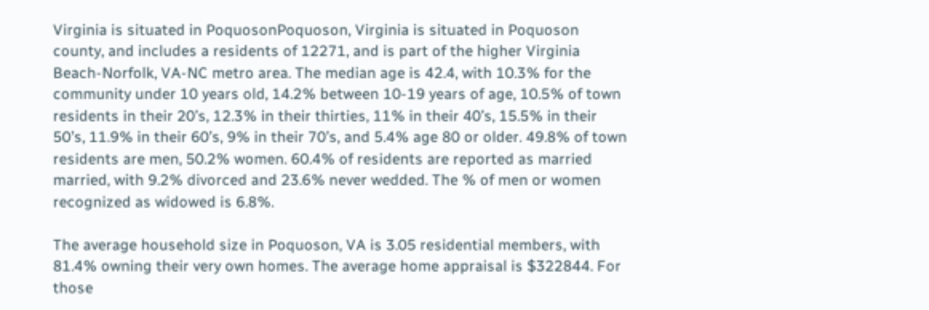Virginia is situated in PoquosonPoquoson, Virginia is situated in Poquoson county, and includes a residents of 12271, and is part of the higher Virginia Beach-Norfolk, VA-NC metro area. The median age is 42.4, with 10.3% for the community under 10 years old, 14.2% between 10-19 years of age, 10.5% of town residents in their 20’s, 12.3% in their thirties, 11% in their 40’s, 15.5% in their 50’s, 11.9% in their 60’s, 9% in their 70’s, and 5.4% age 80 or older. 49.8% of town residents are men, 50.2% women. 60.4% of residents are reported as married married, with 9.2% divorced and 23.6% never wedded. The % of men or women recognized as widowed is 6.8%.

The average household size in Poquoson, VA is 3.05 residential members, with 81.4% owning their very own homes. The average home appraisal is $322844. For those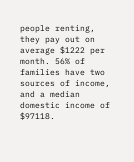people renting, they pay out on average $1222 per month. 56% of families have two sources of income, and a median domestic income of $97118.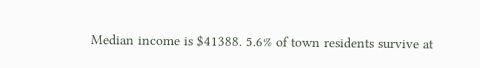Median income is $41388. 5.6% of town residents survive at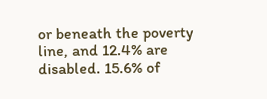or beneath the poverty line, and 12.4% are disabled. 15.6% of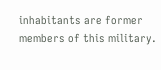inhabitants are former members of this military.